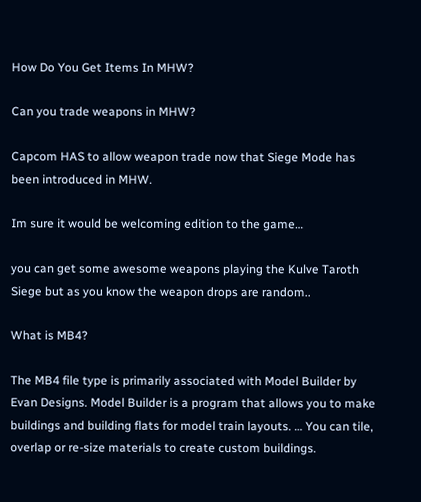How Do You Get Items In MHW?

Can you trade weapons in MHW?

Capcom HAS to allow weapon trade now that Siege Mode has been introduced in MHW.

Im sure it would be welcoming edition to the game…

you can get some awesome weapons playing the Kulve Taroth Siege but as you know the weapon drops are random..

What is MB4?

The MB4 file type is primarily associated with Model Builder by Evan Designs. Model Builder is a program that allows you to make buildings and building flats for model train layouts. … You can tile, overlap or re-size materials to create custom buildings.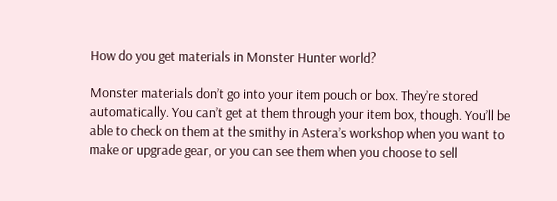How do you get materials in Monster Hunter world?

Monster materials don’t go into your item pouch or box. They’re stored automatically. You can’t get at them through your item box, though. You’ll be able to check on them at the smithy in Astera’s workshop when you want to make or upgrade gear, or you can see them when you choose to sell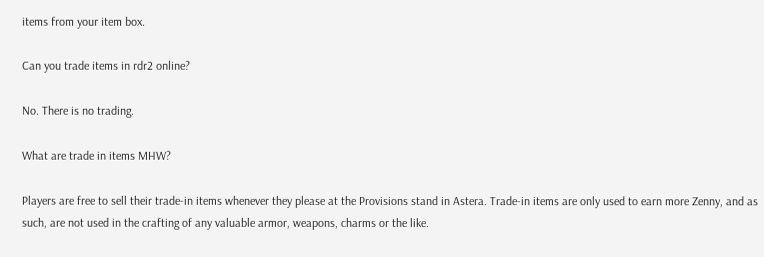items from your item box.

Can you trade items in rdr2 online?

No. There is no trading.

What are trade in items MHW?

Players are free to sell their trade-in items whenever they please at the Provisions stand in Astera. Trade-in items are only used to earn more Zenny, and as such, are not used in the crafting of any valuable armor, weapons, charms or the like.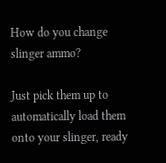How do you change slinger ammo?

Just pick them up to automatically load them onto your slinger, ready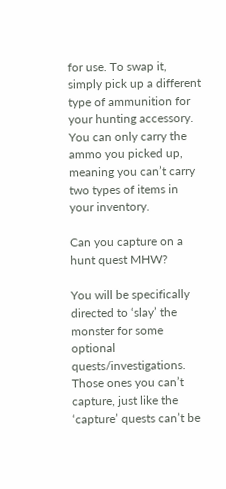for use. To swap it, simply pick up a different type of ammunition for your hunting accessory. You can only carry the ammo you picked up, meaning you can’t carry two types of items in your inventory.

Can you capture on a hunt quest MHW?

You will be specifically directed to ‘slay’ the monster for some optional quests/investigations. Those ones you can’t capture, just like the ‘capture’ quests can’t be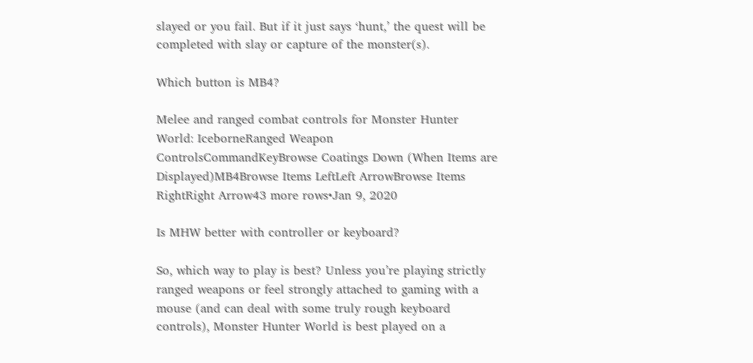slayed or you fail. But if it just says ‘hunt,’ the quest will be completed with slay or capture of the monster(s).

Which button is MB4?

Melee and ranged combat controls for Monster Hunter World: IceborneRanged Weapon ControlsCommandKeyBrowse Coatings Down (When Items are Displayed)MB4Browse Items LeftLeft ArrowBrowse Items RightRight Arrow43 more rows•Jan 9, 2020

Is MHW better with controller or keyboard?

So, which way to play is best? Unless you’re playing strictly ranged weapons or feel strongly attached to gaming with a mouse (and can deal with some truly rough keyboard controls), Monster Hunter World is best played on a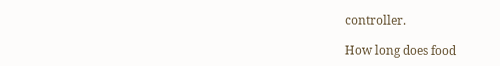controller.

How long does food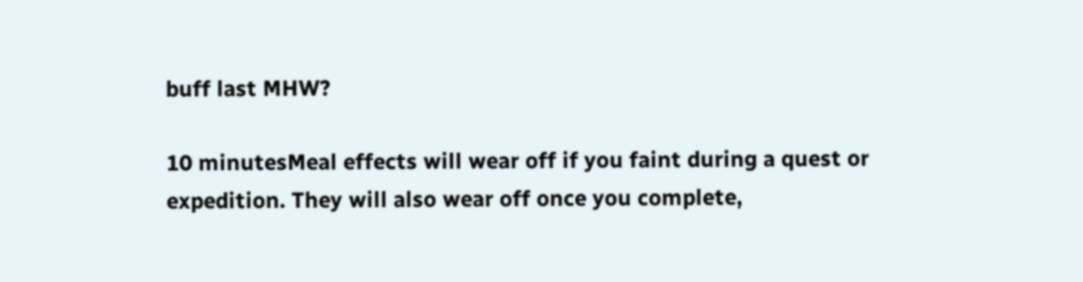buff last MHW?

10 minutesMeal effects will wear off if you faint during a quest or expedition. They will also wear off once you complete,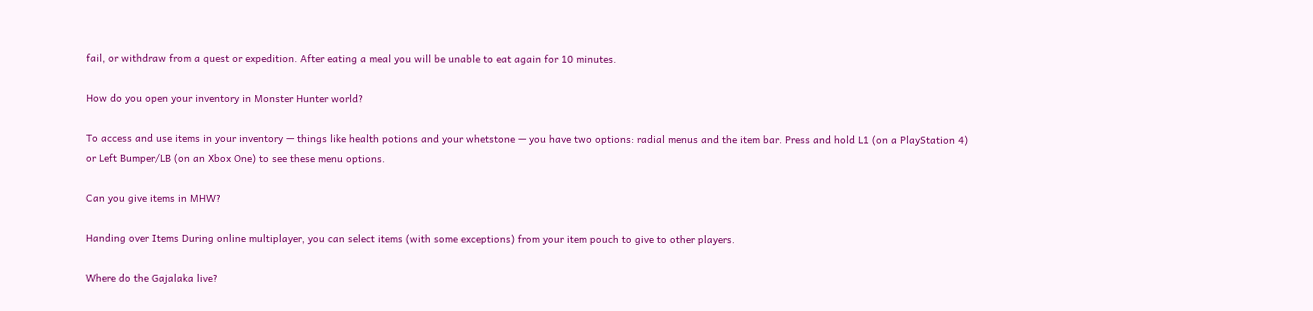fail, or withdraw from a quest or expedition. After eating a meal you will be unable to eat again for 10 minutes.

How do you open your inventory in Monster Hunter world?

To access and use items in your inventory — things like health potions and your whetstone — you have two options: radial menus and the item bar. Press and hold L1 (on a PlayStation 4) or Left Bumper/LB (on an Xbox One) to see these menu options.

Can you give items in MHW?

Handing over Items During online multiplayer, you can select items (with some exceptions) from your item pouch to give to other players.

Where do the Gajalaka live?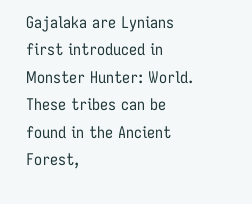Gajalaka are Lynians first introduced in Monster Hunter: World. These tribes can be found in the Ancient Forest,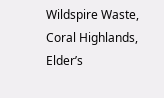Wildspire Waste, Coral Highlands, Elder’s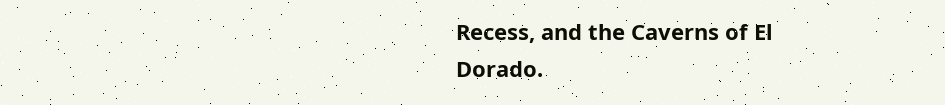Recess, and the Caverns of El Dorado.